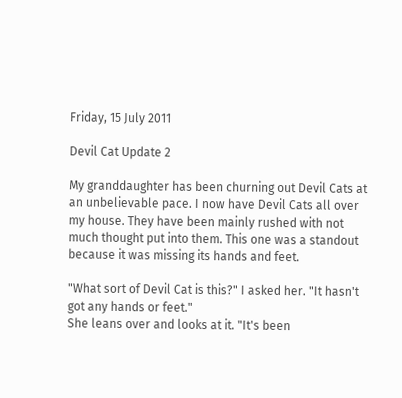Friday, 15 July 2011

Devil Cat Update 2

My granddaughter has been churning out Devil Cats at an unbelievable pace. I now have Devil Cats all over my house. They have been mainly rushed with not much thought put into them. This one was a standout because it was missing its hands and feet.

"What sort of Devil Cat is this?" I asked her. "It hasn't got any hands or feet."
She leans over and looks at it. "It's been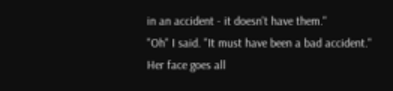in an accident - it doesn't have them.''
"Oh" I said. "It must have been a bad accident."
Her face goes all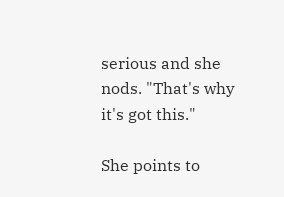serious and she nods. "That's why it's got this."

She points to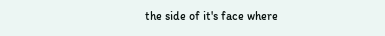the side of it's face where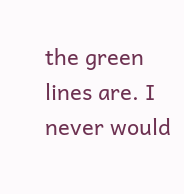the green lines are. I never would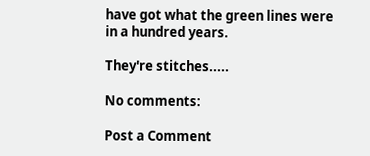have got what the green lines were in a hundred years.

They're stitches.....

No comments:

Post a Comment